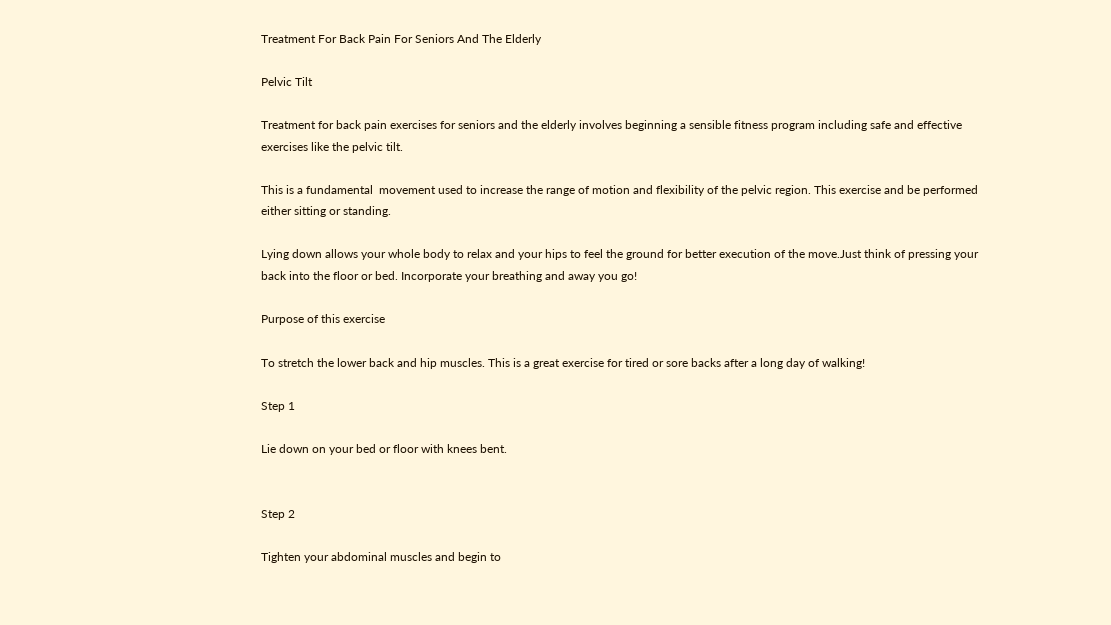Treatment For Back Pain For Seniors And The Elderly

Pelvic Tilt

Treatment for back pain exercises for seniors and the elderly involves beginning a sensible fitness program including safe and effective exercises like the pelvic tilt.

This is a fundamental  movement used to increase the range of motion and flexibility of the pelvic region. This exercise and be performed either sitting or standing.

Lying down allows your whole body to relax and your hips to feel the ground for better execution of the move.Just think of pressing your back into the floor or bed. Incorporate your breathing and away you go!

Purpose of this exercise

To stretch the lower back and hip muscles. This is a great exercise for tired or sore backs after a long day of walking!

Step 1

Lie down on your bed or floor with knees bent.


Step 2

Tighten your abdominal muscles and begin to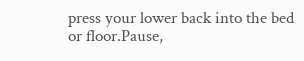press your lower back into the bed or floor.Pause,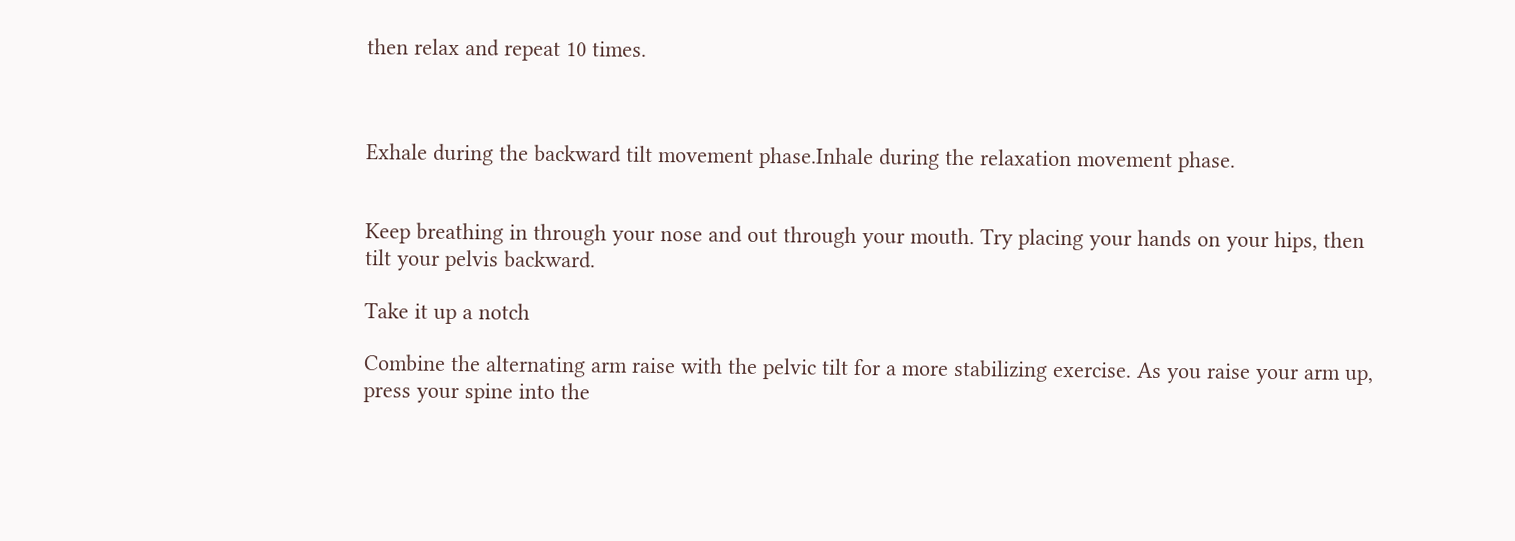then relax and repeat 10 times.



Exhale during the backward tilt movement phase.Inhale during the relaxation movement phase.


Keep breathing in through your nose and out through your mouth. Try placing your hands on your hips, then tilt your pelvis backward.

Take it up a notch

Combine the alternating arm raise with the pelvic tilt for a more stabilizing exercise. As you raise your arm up, press your spine into the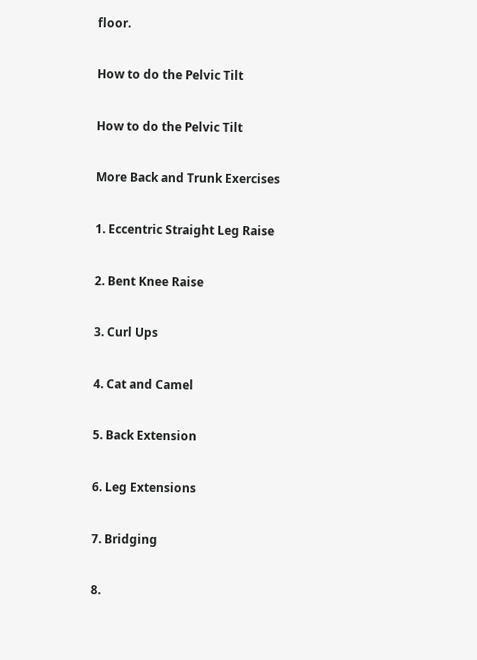floor.

How to do the Pelvic Tilt

How to do the Pelvic Tilt

More Back and Trunk Exercises

1. Eccentric Straight Leg Raise

2. Bent Knee Raise

3. Curl Ups

4. Cat and Camel

5. Back Extension

6. Leg Extensions

7. Bridging

8.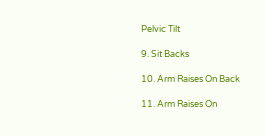Pelvic Tilt

9. Sit Backs

10. Arm Raises On Back

11. Arm Raises On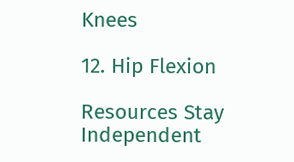Knees

12. Hip Flexion

Resources Stay Independent